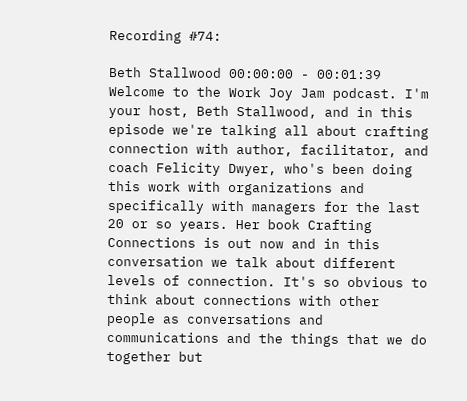Recording #74:

Beth Stallwood 00:00:00 - 00:01:39
Welcome to the Work Joy Jam podcast. I'm your host, Beth Stallwood, and in this episode we're talking all about crafting connection with author, facilitator, and coach Felicity Dwyer, who's been doing this work with organizations and specifically with managers for the last 20 or so years. Her book Crafting Connections is out now and in this conversation we talk about different levels of connection. It's so obvious to think about connections with other people as conversations and communications and the things that we do together but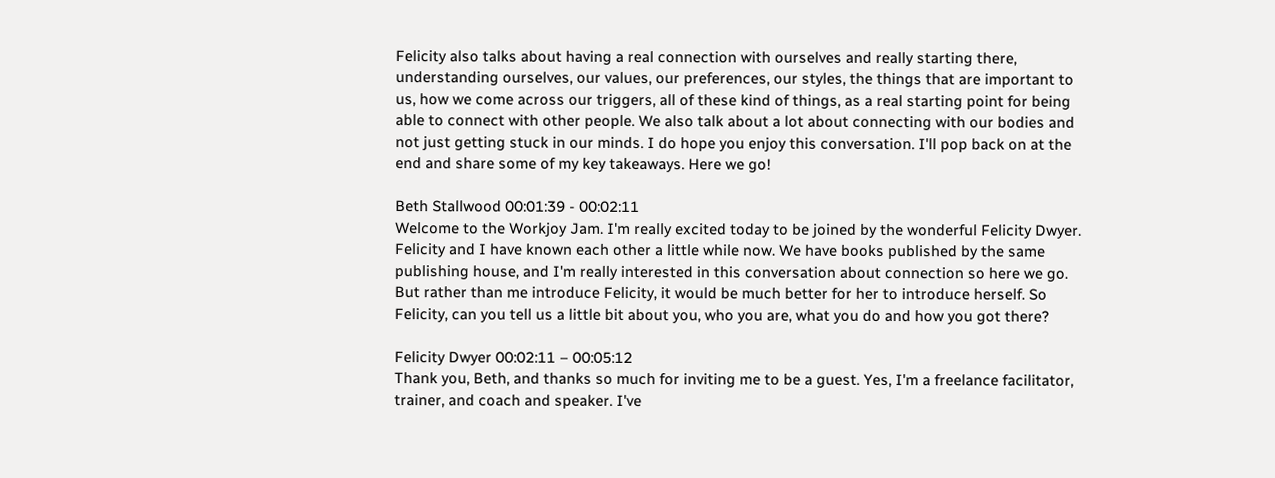Felicity also talks about having a real connection with ourselves and really starting there, understanding ourselves, our values, our preferences, our styles, the things that are important to us, how we come across our triggers, all of these kind of things, as a real starting point for being able to connect with other people. We also talk about a lot about connecting with our bodies and not just getting stuck in our minds. I do hope you enjoy this conversation. I'll pop back on at the end and share some of my key takeaways. Here we go!

Beth Stallwood 00:01:39 - 00:02:11
Welcome to the Workjoy Jam. I'm really excited today to be joined by the wonderful Felicity Dwyer. Felicity and I have known each other a little while now. We have books published by the same publishing house, and I'm really interested in this conversation about connection so here we go. But rather than me introduce Felicity, it would be much better for her to introduce herself. So Felicity, can you tell us a little bit about you, who you are, what you do and how you got there?

Felicity Dwyer 00:02:11 – 00:05:12
Thank you, Beth, and thanks so much for inviting me to be a guest. Yes, I'm a freelance facilitator, trainer, and coach and speaker. I've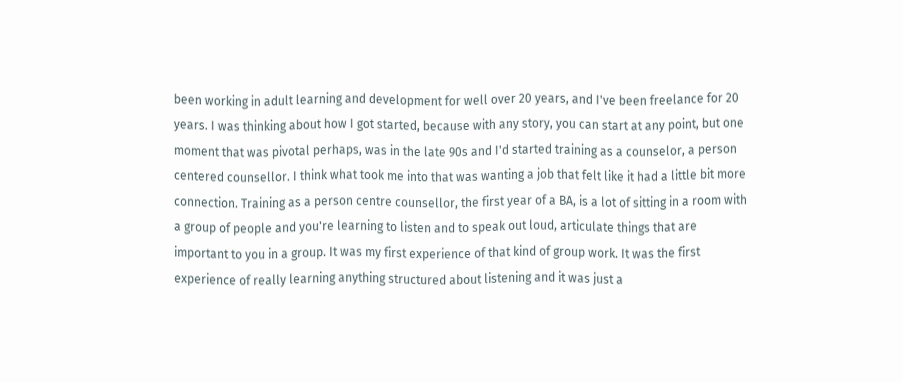been working in adult learning and development for well over 20 years, and I've been freelance for 20 years. I was thinking about how I got started, because with any story, you can start at any point, but one moment that was pivotal perhaps, was in the late 90s and I'd started training as a counselor, a person centered counsellor. I think what took me into that was wanting a job that felt like it had a little bit more connection. Training as a person centre counsellor, the first year of a BA, is a lot of sitting in a room with a group of people and you're learning to listen and to speak out loud, articulate things that are important to you in a group. It was my first experience of that kind of group work. It was the first experience of really learning anything structured about listening and it was just a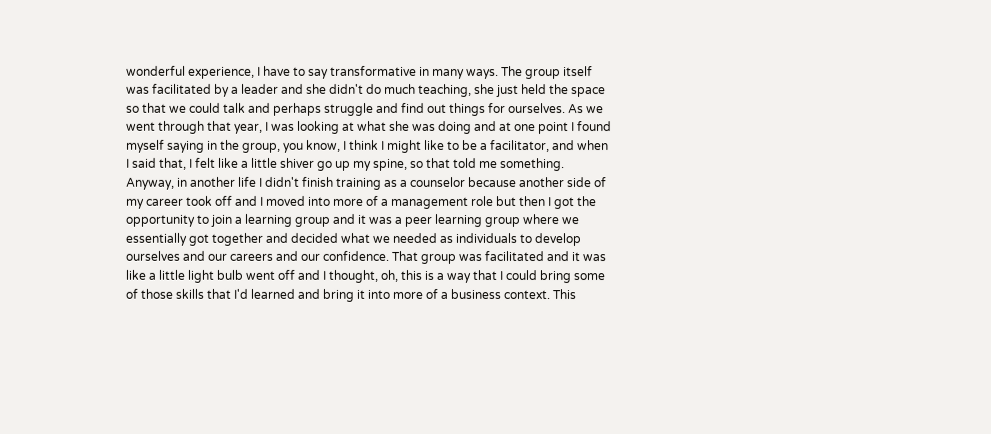wonderful experience, I have to say transformative in many ways. The group itself was facilitated by a leader and she didn't do much teaching, she just held the space so that we could talk and perhaps struggle and find out things for ourselves. As we went through that year, I was looking at what she was doing and at one point I found myself saying in the group, you know, I think I might like to be a facilitator, and when I said that, I felt like a little shiver go up my spine, so that told me something. Anyway, in another life I didn't finish training as a counselor because another side of my career took off and I moved into more of a management role but then I got the opportunity to join a learning group and it was a peer learning group where we essentially got together and decided what we needed as individuals to develop ourselves and our careers and our confidence. That group was facilitated and it was like a little light bulb went off and I thought, oh, this is a way that I could bring some of those skills that I'd learned and bring it into more of a business context. This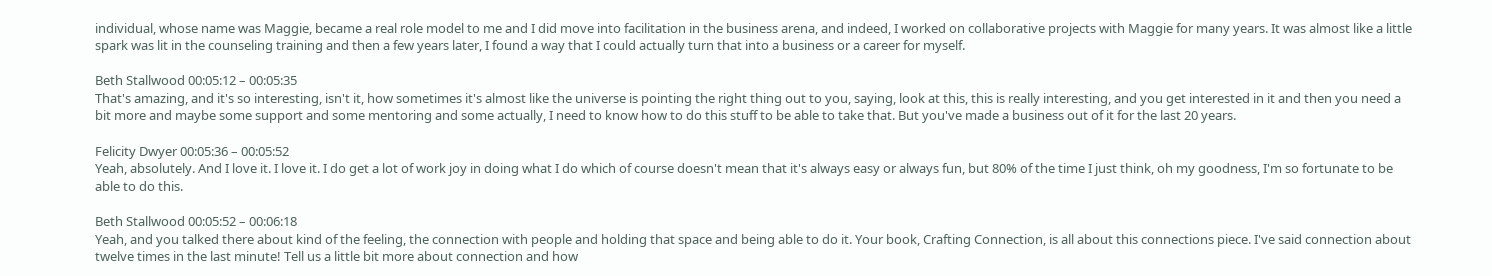individual, whose name was Maggie, became a real role model to me and I did move into facilitation in the business arena, and indeed, I worked on collaborative projects with Maggie for many years. It was almost like a little spark was lit in the counseling training and then a few years later, I found a way that I could actually turn that into a business or a career for myself.

Beth Stallwood 00:05:12 – 00:05:35
That's amazing, and it's so interesting, isn't it, how sometimes it's almost like the universe is pointing the right thing out to you, saying, look at this, this is really interesting, and you get interested in it and then you need a bit more and maybe some support and some mentoring and some actually, I need to know how to do this stuff to be able to take that. But you've made a business out of it for the last 20 years.

Felicity Dwyer 00:05:36 – 00:05:52
Yeah, absolutely. And I love it. I love it. I do get a lot of work joy in doing what I do which of course doesn't mean that it's always easy or always fun, but 80% of the time I just think, oh my goodness, I'm so fortunate to be able to do this.

Beth Stallwood 00:05:52 – 00:06:18
Yeah, and you talked there about kind of the feeling, the connection with people and holding that space and being able to do it. Your book, Crafting Connection, is all about this connections piece. I've said connection about twelve times in the last minute! Tell us a little bit more about connection and how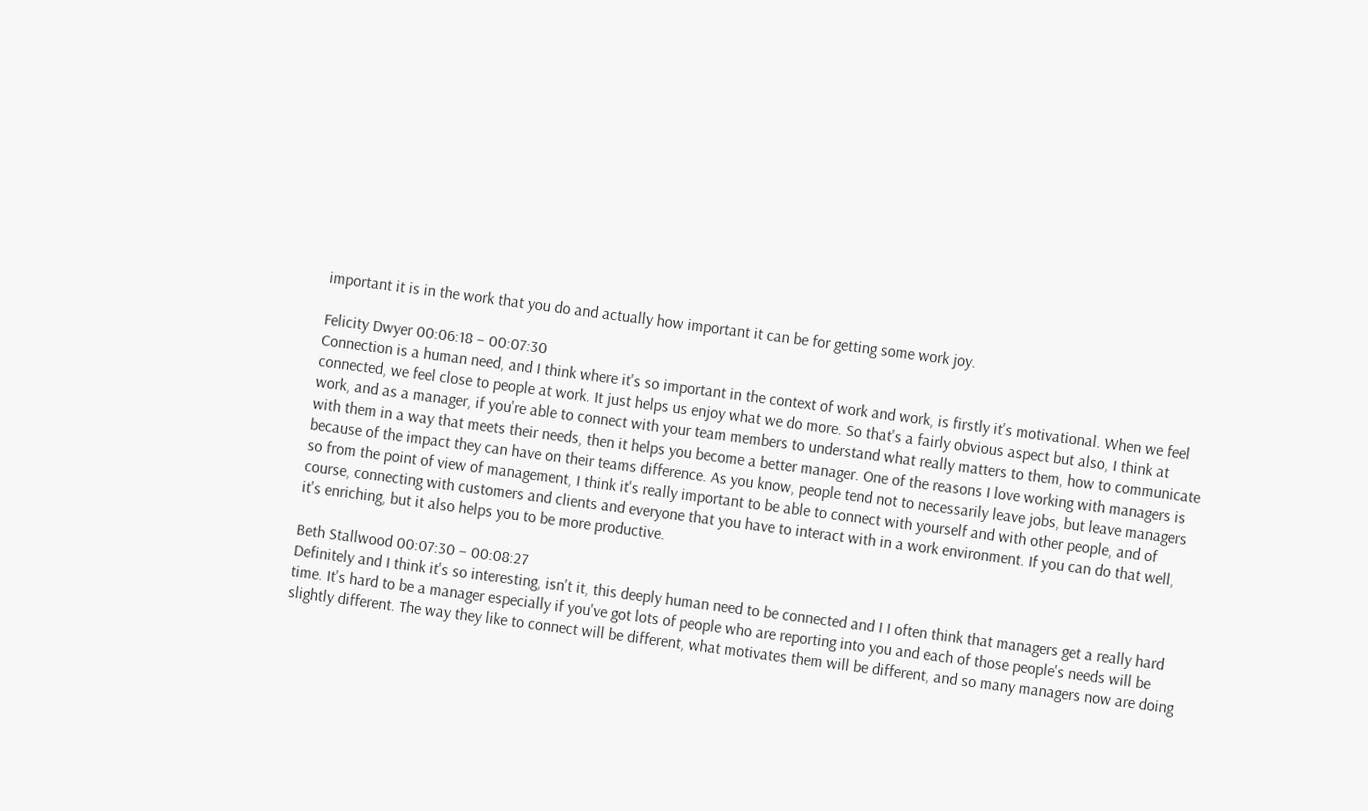important it is in the work that you do and actually how important it can be for getting some work joy.

Felicity Dwyer 00:06:18 – 00:07:30
Connection is a human need, and I think where it's so important in the context of work and work, is firstly it's motivational. When we feel connected, we feel close to people at work. It just helps us enjoy what we do more. So that's a fairly obvious aspect but also, I think at work, and as a manager, if you're able to connect with your team members to understand what really matters to them, how to communicate with them in a way that meets their needs, then it helps you become a better manager. One of the reasons I love working with managers is because of the impact they can have on their teams difference. As you know, people tend not to necessarily leave jobs, but leave managers so from the point of view of management, I think it's really important to be able to connect with yourself and with other people, and of course, connecting with customers and clients and everyone that you have to interact with in a work environment. If you can do that well, it's enriching, but it also helps you to be more productive.

Beth Stallwood 00:07:30 – 00:08:27
Definitely and I think it's so interesting, isn't it, this deeply human need to be connected and I I often think that managers get a really hard time. It's hard to be a manager especially if you've got lots of people who are reporting into you and each of those people's needs will be slightly different. The way they like to connect will be different, what motivates them will be different, and so many managers now are doing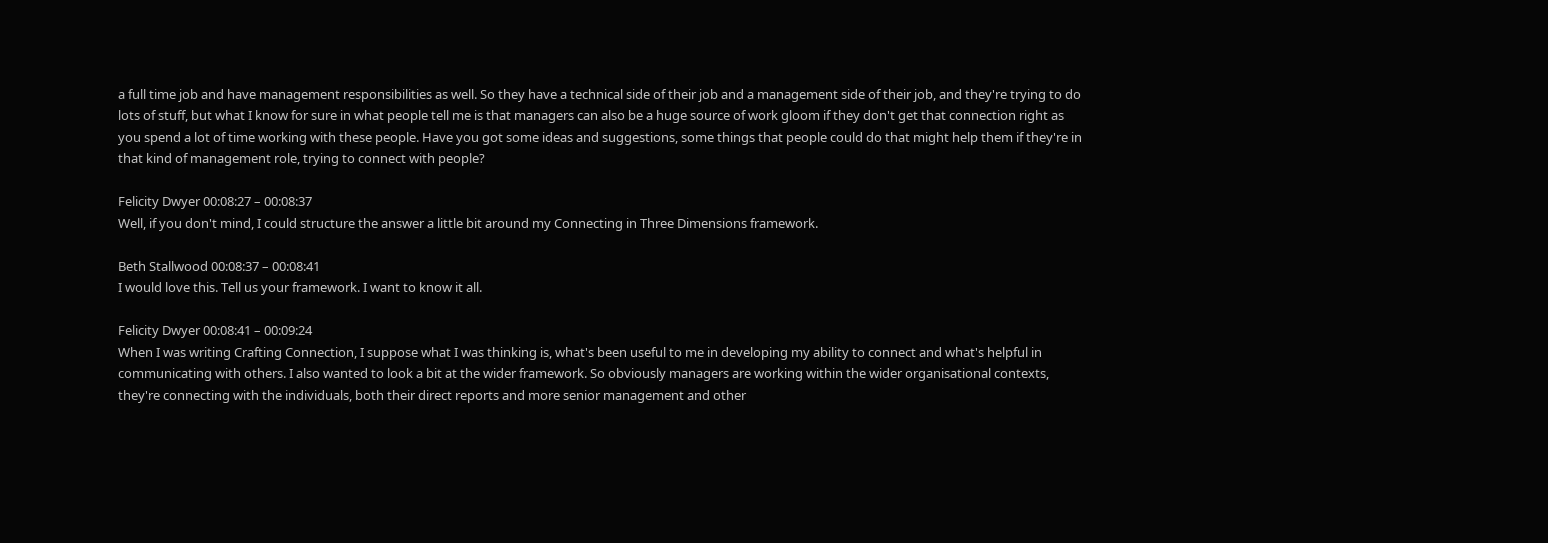a full time job and have management responsibilities as well. So they have a technical side of their job and a management side of their job, and they're trying to do lots of stuff, but what I know for sure in what people tell me is that managers can also be a huge source of work gloom if they don't get that connection right as you spend a lot of time working with these people. Have you got some ideas and suggestions, some things that people could do that might help them if they're in that kind of management role, trying to connect with people?

Felicity Dwyer 00:08:27 – 00:08:37
Well, if you don't mind, I could structure the answer a little bit around my Connecting in Three Dimensions framework.

Beth Stallwood 00:08:37 – 00:08:41
I would love this. Tell us your framework. I want to know it all.

Felicity Dwyer 00:08:41 – 00:09:24
When I was writing Crafting Connection, I suppose what I was thinking is, what's been useful to me in developing my ability to connect and what's helpful in communicating with others. I also wanted to look a bit at the wider framework. So obviously managers are working within the wider organisational contexts, they're connecting with the individuals, both their direct reports and more senior management and other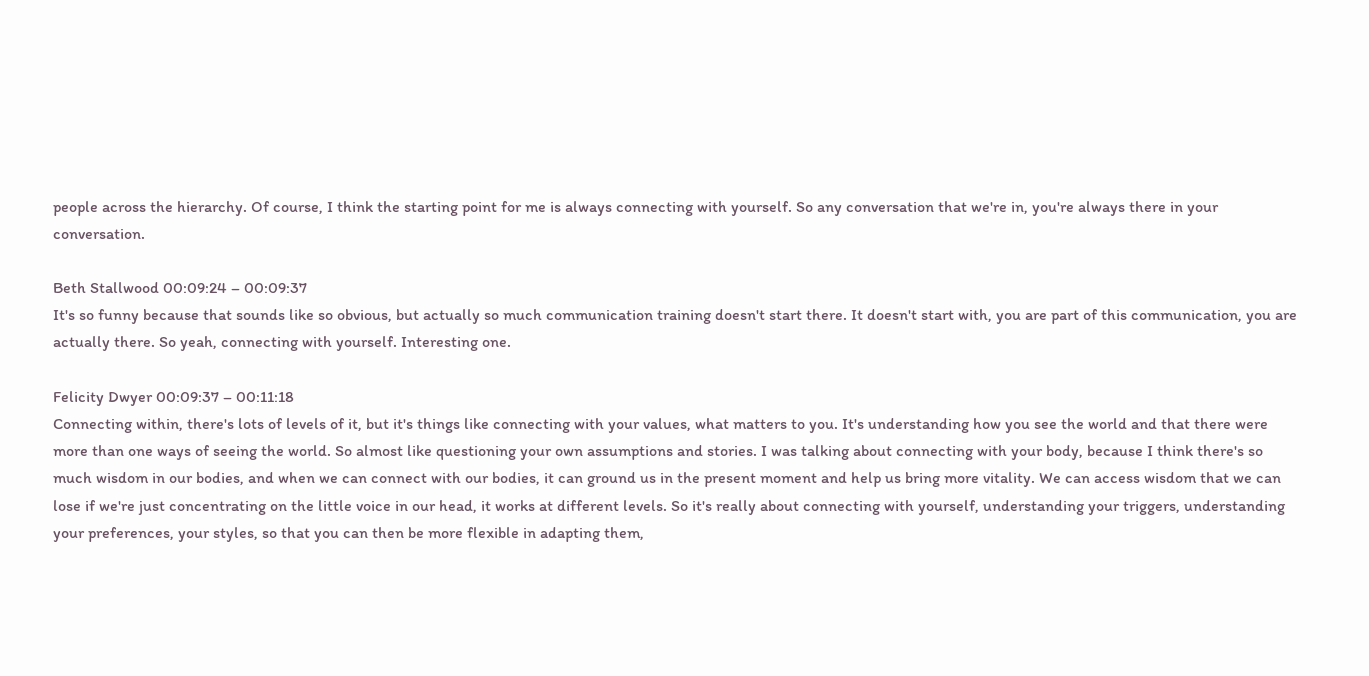people across the hierarchy. Of course, I think the starting point for me is always connecting with yourself. So any conversation that we're in, you're always there in your conversation.

Beth Stallwood 00:09:24 – 00:09:37
It's so funny because that sounds like so obvious, but actually so much communication training doesn't start there. It doesn't start with, you are part of this communication, you are actually there. So yeah, connecting with yourself. Interesting one.

Felicity Dwyer 00:09:37 – 00:11:18
Connecting within, there's lots of levels of it, but it's things like connecting with your values, what matters to you. It's understanding how you see the world and that there were more than one ways of seeing the world. So almost like questioning your own assumptions and stories. I was talking about connecting with your body, because I think there's so much wisdom in our bodies, and when we can connect with our bodies, it can ground us in the present moment and help us bring more vitality. We can access wisdom that we can lose if we're just concentrating on the little voice in our head, it works at different levels. So it's really about connecting with yourself, understanding your triggers, understanding your preferences, your styles, so that you can then be more flexible in adapting them,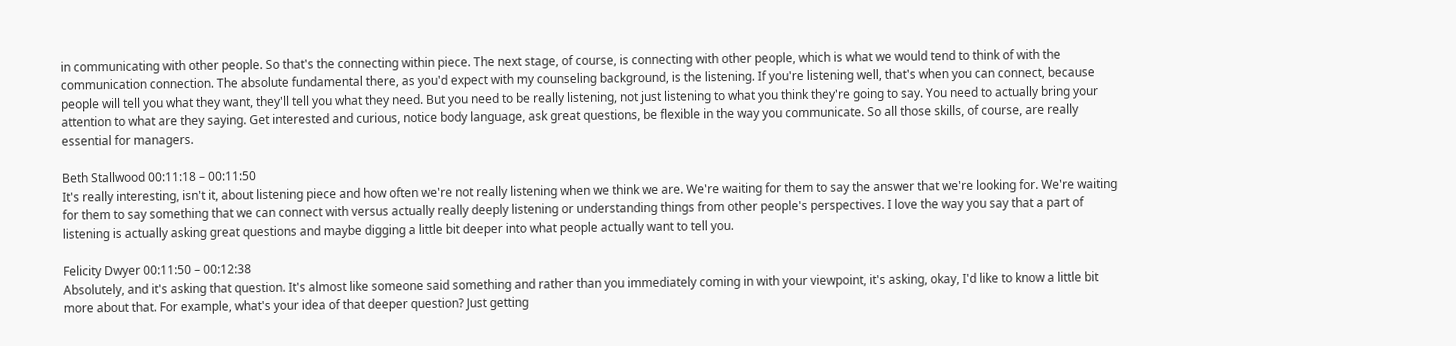in communicating with other people. So that's the connecting within piece. The next stage, of course, is connecting with other people, which is what we would tend to think of with the communication connection. The absolute fundamental there, as you'd expect with my counseling background, is the listening. If you're listening well, that's when you can connect, because people will tell you what they want, they'll tell you what they need. But you need to be really listening, not just listening to what you think they're going to say. You need to actually bring your attention to what are they saying. Get interested and curious, notice body language, ask great questions, be flexible in the way you communicate. So all those skills, of course, are really essential for managers.

Beth Stallwood 00:11:18 – 00:11:50
It's really interesting, isn't it, about listening piece and how often we're not really listening when we think we are. We're waiting for them to say the answer that we're looking for. We're waiting for them to say something that we can connect with versus actually really deeply listening or understanding things from other people's perspectives. I love the way you say that a part of listening is actually asking great questions and maybe digging a little bit deeper into what people actually want to tell you.

Felicity Dwyer 00:11:50 – 00:12:38
Absolutely, and it's asking that question. It's almost like someone said something and rather than you immediately coming in with your viewpoint, it's asking, okay, I'd like to know a little bit more about that. For example, what's your idea of that deeper question? Just getting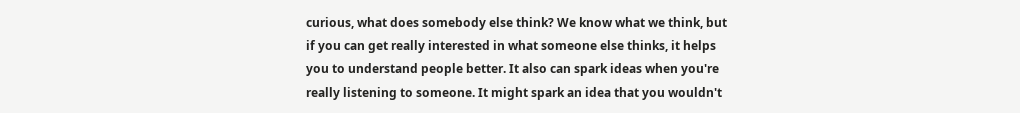curious, what does somebody else think? We know what we think, but if you can get really interested in what someone else thinks, it helps you to understand people better. It also can spark ideas when you're really listening to someone. It might spark an idea that you wouldn't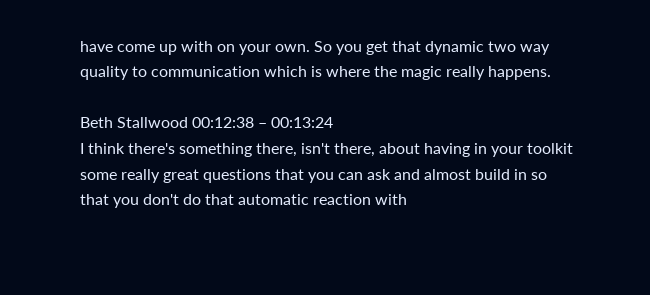have come up with on your own. So you get that dynamic two way quality to communication which is where the magic really happens.

Beth Stallwood 00:12:38 – 00:13:24
I think there's something there, isn't there, about having in your toolkit some really great questions that you can ask and almost build in so that you don't do that automatic reaction with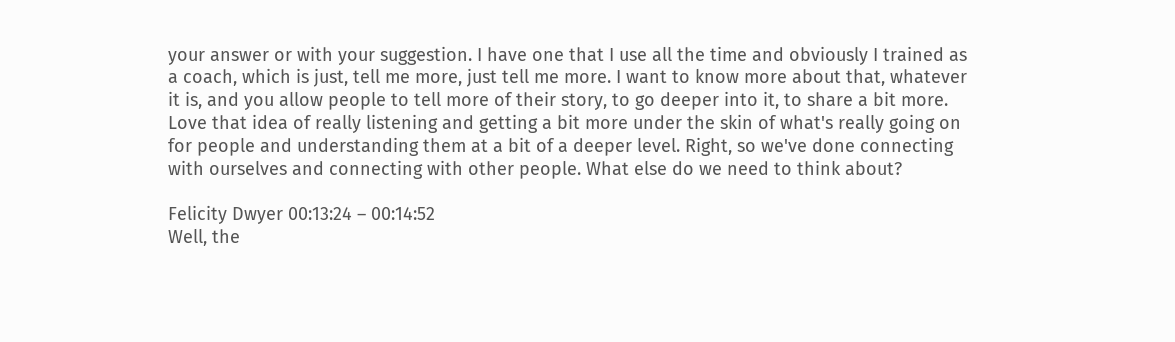your answer or with your suggestion. I have one that I use all the time and obviously I trained as a coach, which is just, tell me more, just tell me more. I want to know more about that, whatever it is, and you allow people to tell more of their story, to go deeper into it, to share a bit more. Love that idea of really listening and getting a bit more under the skin of what's really going on for people and understanding them at a bit of a deeper level. Right, so we've done connecting with ourselves and connecting with other people. What else do we need to think about?

Felicity Dwyer 00:13:24 – 00:14:52
Well, the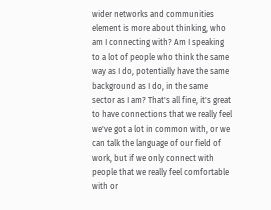wider networks and communities element is more about thinking, who am I connecting with? Am I speaking to a lot of people who think the same way as I do, potentially have the same background as I do, in the same sector as I am? That's all fine, it's great to have connections that we really feel we've got a lot in common with, or we can talk the language of our field of work, but if we only connect with people that we really feel comfortable with or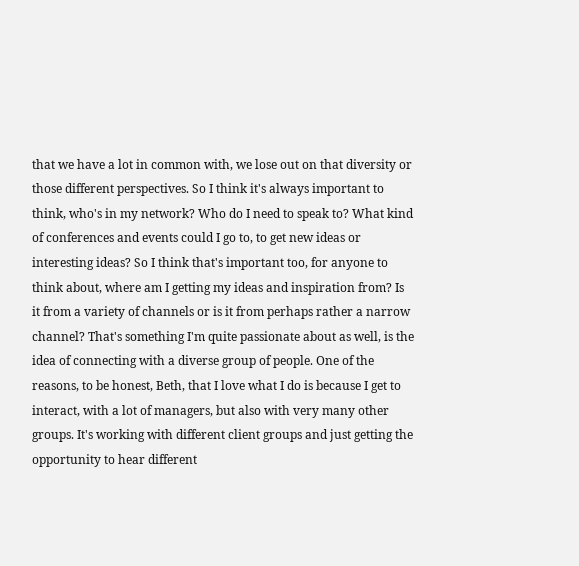that we have a lot in common with, we lose out on that diversity or those different perspectives. So I think it's always important to think, who's in my network? Who do I need to speak to? What kind of conferences and events could I go to, to get new ideas or interesting ideas? So I think that's important too, for anyone to think about, where am I getting my ideas and inspiration from? Is it from a variety of channels or is it from perhaps rather a narrow channel? That's something I'm quite passionate about as well, is the idea of connecting with a diverse group of people. One of the reasons, to be honest, Beth, that I love what I do is because I get to interact, with a lot of managers, but also with very many other groups. It's working with different client groups and just getting the opportunity to hear different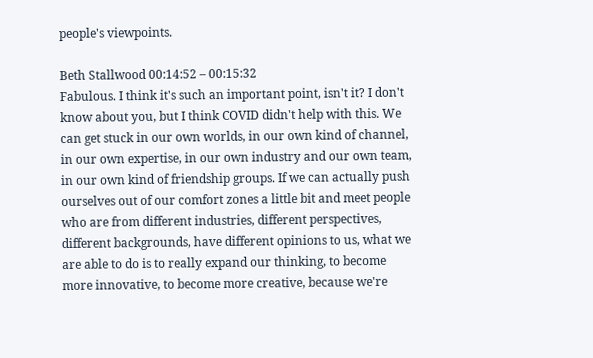people's viewpoints.

Beth Stallwood 00:14:52 – 00:15:32
Fabulous. I think it's such an important point, isn't it? I don't know about you, but I think COVID didn't help with this. We can get stuck in our own worlds, in our own kind of channel, in our own expertise, in our own industry and our own team, in our own kind of friendship groups. If we can actually push ourselves out of our comfort zones a little bit and meet people who are from different industries, different perspectives, different backgrounds, have different opinions to us, what we are able to do is to really expand our thinking, to become more innovative, to become more creative, because we're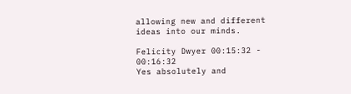allowing new and different ideas into our minds.

Felicity Dwyer 00:15:32 - 00:16:32
Yes absolutely and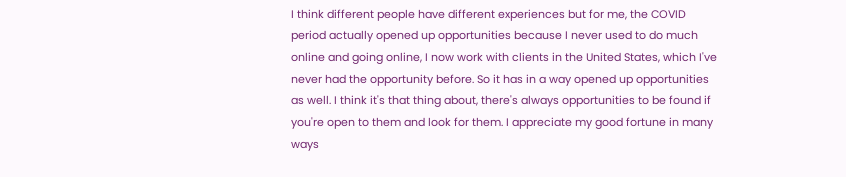I think different people have different experiences but for me, the COVID period actually opened up opportunities because I never used to do much online and going online, I now work with clients in the United States, which I've never had the opportunity before. So it has in a way opened up opportunities as well. I think it's that thing about, there's always opportunities to be found if you're open to them and look for them. I appreciate my good fortune in many ways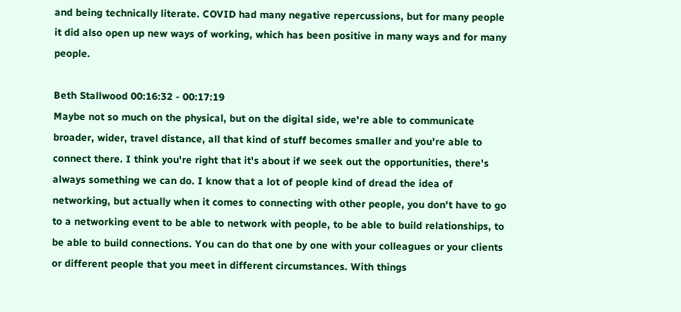and being technically literate. COVID had many negative repercussions, but for many people it did also open up new ways of working, which has been positive in many ways and for many people.

Beth Stallwood 00:16:32 - 00:17:19
Maybe not so much on the physical, but on the digital side, we're able to communicate broader, wider, travel distance, all that kind of stuff becomes smaller and you're able to connect there. I think you're right that it's about if we seek out the opportunities, there's always something we can do. I know that a lot of people kind of dread the idea of networking, but actually when it comes to connecting with other people, you don't have to go to a networking event to be able to network with people, to be able to build relationships, to be able to build connections. You can do that one by one with your colleagues or your clients or different people that you meet in different circumstances. With things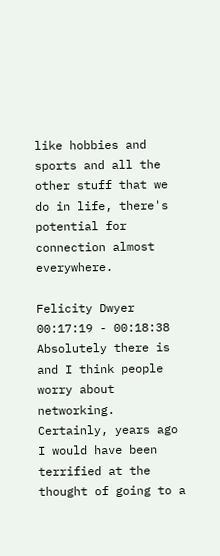like hobbies and sports and all the other stuff that we do in life, there's potential for connection almost everywhere.

Felicity Dwyer 00:17:19 - 00:18:38
Absolutely there is and I think people worry about networking. Certainly, years ago I would have been terrified at the thought of going to a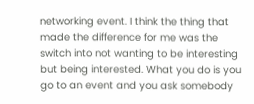networking event. I think the thing that made the difference for me was the switch into not wanting to be interesting but being interested. What you do is you go to an event and you ask somebody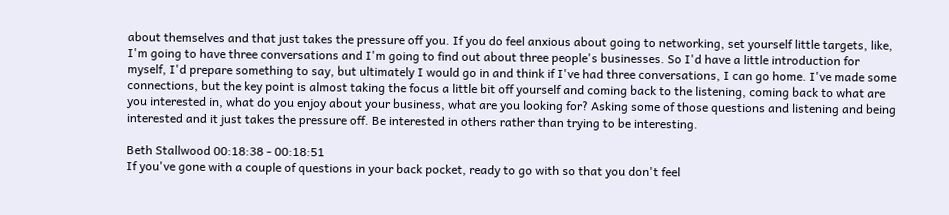about themselves and that just takes the pressure off you. If you do feel anxious about going to networking, set yourself little targets, like, I'm going to have three conversations and I'm going to find out about three people's businesses. So I'd have a little introduction for myself, I'd prepare something to say, but ultimately I would go in and think if I've had three conversations, I can go home. I've made some connections, but the key point is almost taking the focus a little bit off yourself and coming back to the listening, coming back to what are you interested in, what do you enjoy about your business, what are you looking for? Asking some of those questions and listening and being interested and it just takes the pressure off. Be interested in others rather than trying to be interesting.

Beth Stallwood 00:18:38 - 00:18:51
If you've gone with a couple of questions in your back pocket, ready to go with so that you don't feel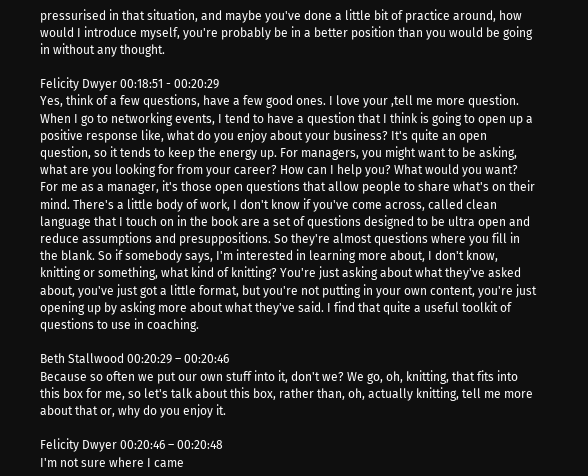pressurised in that situation, and maybe you've done a little bit of practice around, how would I introduce myself, you're probably be in a better position than you would be going in without any thought.

Felicity Dwyer 00:18:51 - 00:20:29
Yes, think of a few questions, have a few good ones. I love your ,tell me more question. When I go to networking events, I tend to have a question that I think is going to open up a positive response like, what do you enjoy about your business? It's quite an open question, so it tends to keep the energy up. For managers, you might want to be asking, what are you looking for from your career? How can I help you? What would you want? For me as a manager, it's those open questions that allow people to share what's on their mind. There's a little body of work, I don't know if you've come across, called clean language that I touch on in the book are a set of questions designed to be ultra open and reduce assumptions and presuppositions. So they're almost questions where you fill in the blank. So if somebody says, I'm interested in learning more about, I don't know, knitting or something, what kind of knitting? You're just asking about what they've asked about, you've just got a little format, but you're not putting in your own content, you're just opening up by asking more about what they've said. I find that quite a useful toolkit of questions to use in coaching.

Beth Stallwood 00:20:29 – 00:20:46
Because so often we put our own stuff into it, don't we? We go, oh, knitting, that fits into this box for me, so let's talk about this box, rather than, oh, actually knitting, tell me more about that or, why do you enjoy it.

Felicity Dwyer 00:20:46 – 00:20:48
I'm not sure where I came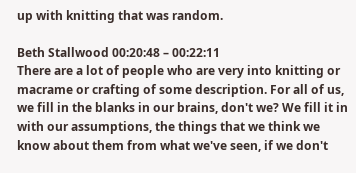up with knitting that was random.

Beth Stallwood 00:20:48 – 00:22:11
There are a lot of people who are very into knitting or macrame or crafting of some description. For all of us, we fill in the blanks in our brains, don't we? We fill it in with our assumptions, the things that we think we know about them from what we've seen, if we don't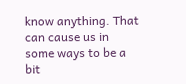know anything. That can cause us in some ways to be a bit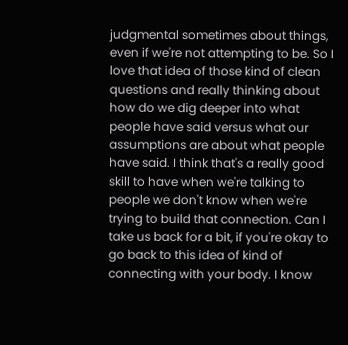judgmental sometimes about things, even if we're not attempting to be. So I love that idea of those kind of clean questions and really thinking about how do we dig deeper into what people have said versus what our assumptions are about what people have said. I think that's a really good skill to have when we're talking to people we don't know when we're trying to build that connection. Can I take us back for a bit, if you're okay to go back to this idea of kind of connecting with your body. I know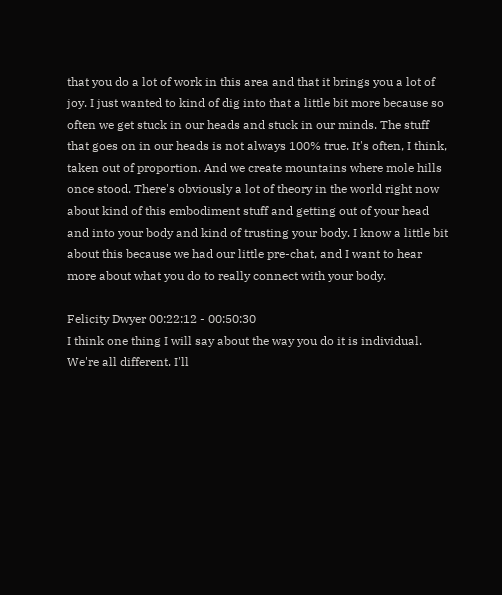that you do a lot of work in this area and that it brings you a lot of joy. I just wanted to kind of dig into that a little bit more because so often we get stuck in our heads and stuck in our minds. The stuff that goes on in our heads is not always 100% true. It's often, I think, taken out of proportion. And we create mountains where mole hills once stood. There's obviously a lot of theory in the world right now about kind of this embodiment stuff and getting out of your head and into your body and kind of trusting your body. I know a little bit about this because we had our little pre-chat, and I want to hear more about what you do to really connect with your body.

Felicity Dwyer 00:22:12 - 00:50:30
I think one thing I will say about the way you do it is individual. We're all different. I'll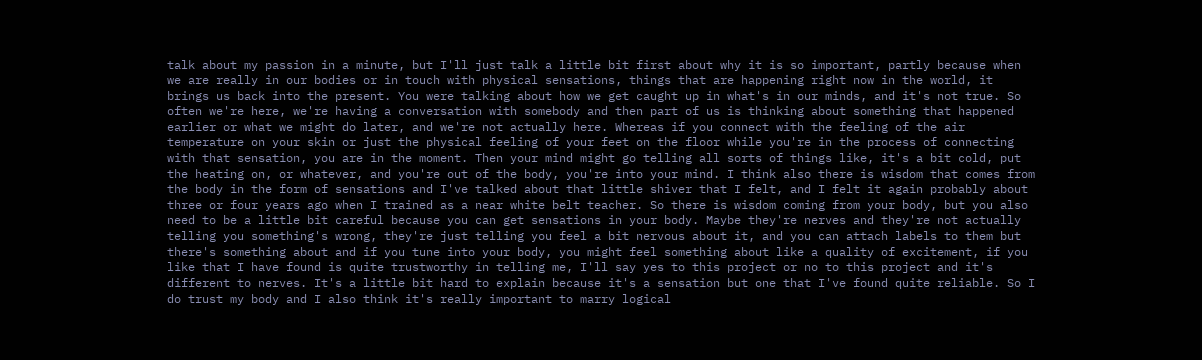talk about my passion in a minute, but I'll just talk a little bit first about why it is so important, partly because when we are really in our bodies or in touch with physical sensations, things that are happening right now in the world, it brings us back into the present. You were talking about how we get caught up in what's in our minds, and it's not true. So often we're here, we're having a conversation with somebody and then part of us is thinking about something that happened earlier or what we might do later, and we're not actually here. Whereas if you connect with the feeling of the air temperature on your skin or just the physical feeling of your feet on the floor while you're in the process of connecting with that sensation, you are in the moment. Then your mind might go telling all sorts of things like, it's a bit cold, put the heating on, or whatever, and you're out of the body, you're into your mind. I think also there is wisdom that comes from the body in the form of sensations and I've talked about that little shiver that I felt, and I felt it again probably about three or four years ago when I trained as a near white belt teacher. So there is wisdom coming from your body, but you also need to be a little bit careful because you can get sensations in your body. Maybe they're nerves and they're not actually telling you something's wrong, they're just telling you feel a bit nervous about it, and you can attach labels to them but there's something about and if you tune into your body, you might feel something about like a quality of excitement, if you like that I have found is quite trustworthy in telling me, I'll say yes to this project or no to this project and it's different to nerves. It's a little bit hard to explain because it's a sensation but one that I've found quite reliable. So I do trust my body and I also think it's really important to marry logical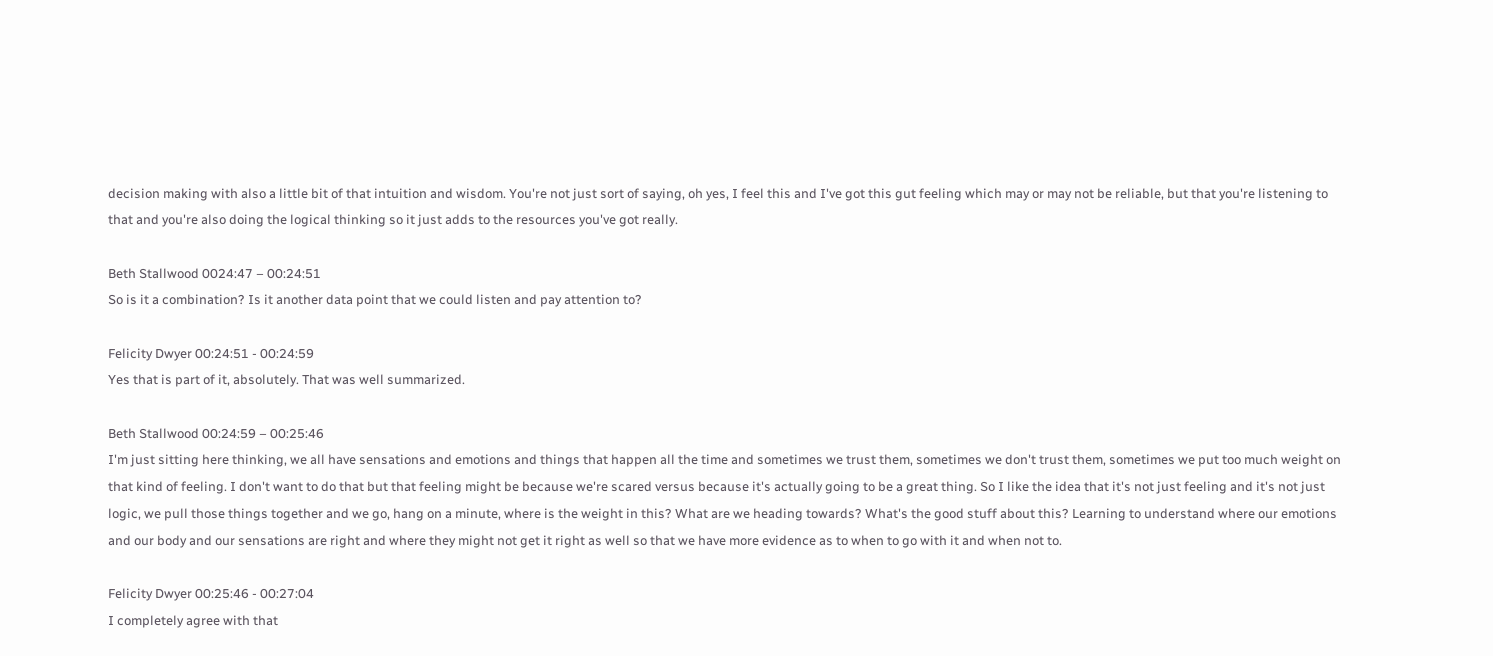decision making with also a little bit of that intuition and wisdom. You're not just sort of saying, oh yes, I feel this and I've got this gut feeling which may or may not be reliable, but that you're listening to that and you're also doing the logical thinking so it just adds to the resources you've got really.

Beth Stallwood 0024:47 – 00:24:51
So is it a combination? Is it another data point that we could listen and pay attention to?

Felicity Dwyer 00:24:51 - 00:24:59
Yes that is part of it, absolutely. That was well summarized.

Beth Stallwood 00:24:59 – 00:25:46
I'm just sitting here thinking, we all have sensations and emotions and things that happen all the time and sometimes we trust them, sometimes we don't trust them, sometimes we put too much weight on that kind of feeling. I don't want to do that but that feeling might be because we're scared versus because it's actually going to be a great thing. So I like the idea that it's not just feeling and it's not just logic, we pull those things together and we go, hang on a minute, where is the weight in this? What are we heading towards? What's the good stuff about this? Learning to understand where our emotions and our body and our sensations are right and where they might not get it right as well so that we have more evidence as to when to go with it and when not to.

Felicity Dwyer 00:25:46 - 00:27:04
I completely agree with that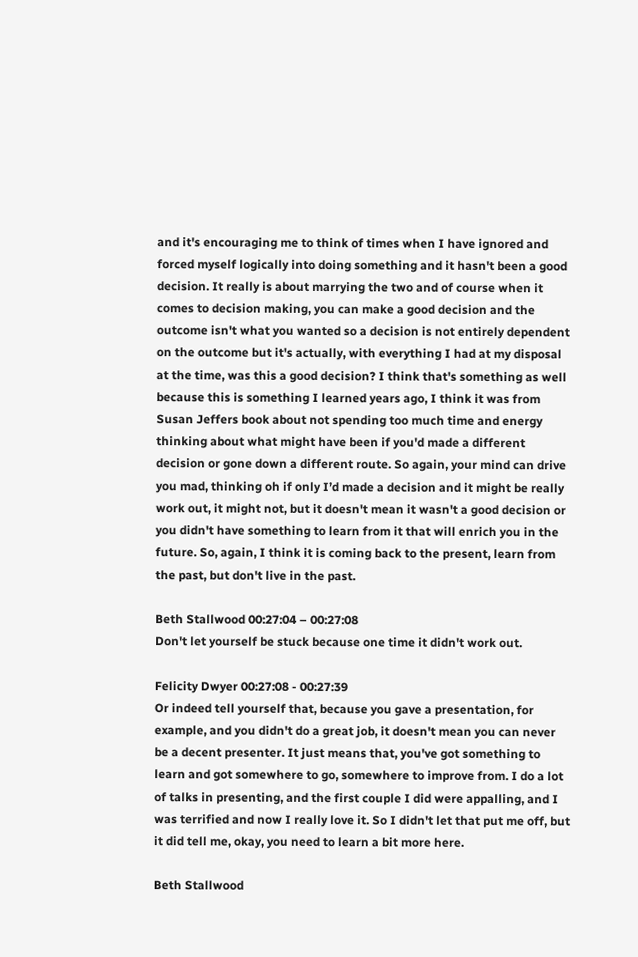and it's encouraging me to think of times when I have ignored and forced myself logically into doing something and it hasn't been a good decision. It really is about marrying the two and of course when it comes to decision making, you can make a good decision and the outcome isn't what you wanted so a decision is not entirely dependent on the outcome but it's actually, with everything I had at my disposal at the time, was this a good decision? I think that's something as well because this is something I learned years ago, I think it was from Susan Jeffers book about not spending too much time and energy thinking about what might have been if you'd made a different decision or gone down a different route. So again, your mind can drive you mad, thinking oh if only I’d made a decision and it might be really work out, it might not, but it doesn't mean it wasn't a good decision or you didn't have something to learn from it that will enrich you in the future. So, again, I think it is coming back to the present, learn from the past, but don't live in the past.

Beth Stallwood 00:27:04 – 00:27:08
Don't let yourself be stuck because one time it didn't work out.

Felicity Dwyer 00:27:08 - 00:27:39
Or indeed tell yourself that, because you gave a presentation, for example, and you didn't do a great job, it doesn't mean you can never be a decent presenter. It just means that, you've got something to learn and got somewhere to go, somewhere to improve from. I do a lot of talks in presenting, and the first couple I did were appalling, and I was terrified and now I really love it. So I didn't let that put me off, but it did tell me, okay, you need to learn a bit more here.

Beth Stallwood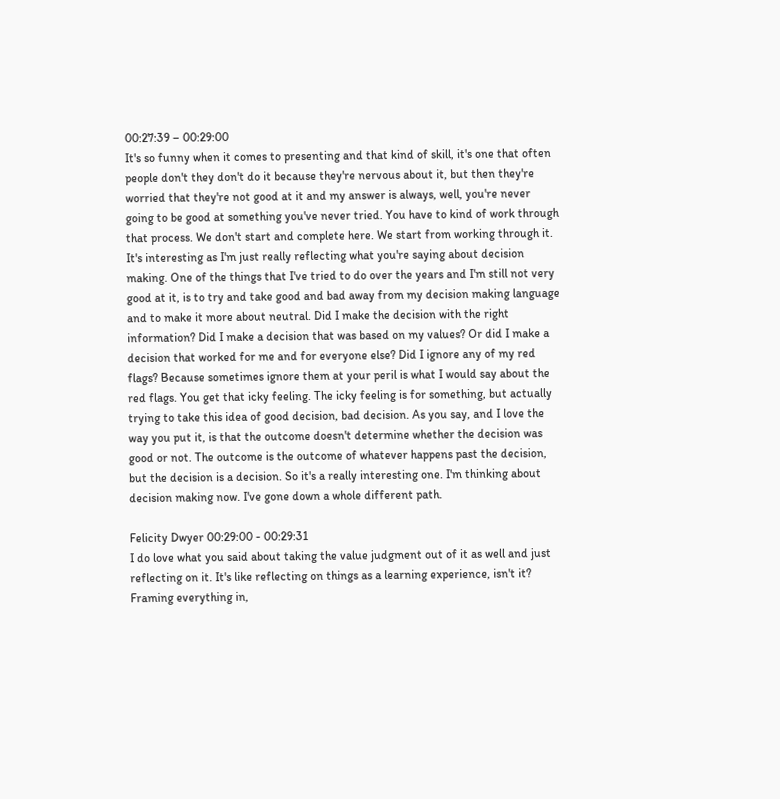00:27:39 – 00:29:00
It's so funny when it comes to presenting and that kind of skill, it's one that often people don't they don't do it because they're nervous about it, but then they're worried that they're not good at it and my answer is always, well, you're never going to be good at something you've never tried. You have to kind of work through that process. We don't start and complete here. We start from working through it. It's interesting as I'm just really reflecting what you're saying about decision making. One of the things that I've tried to do over the years and I'm still not very good at it, is to try and take good and bad away from my decision making language and to make it more about neutral. Did I make the decision with the right information? Did I make a decision that was based on my values? Or did I make a decision that worked for me and for everyone else? Did I ignore any of my red flags? Because sometimes ignore them at your peril is what I would say about the red flags. You get that icky feeling. The icky feeling is for something, but actually trying to take this idea of good decision, bad decision. As you say, and I love the way you put it, is that the outcome doesn't determine whether the decision was good or not. The outcome is the outcome of whatever happens past the decision, but the decision is a decision. So it's a really interesting one. I'm thinking about decision making now. I've gone down a whole different path.

Felicity Dwyer 00:29:00 - 00:29:31
I do love what you said about taking the value judgment out of it as well and just reflecting on it. It's like reflecting on things as a learning experience, isn't it? Framing everything in,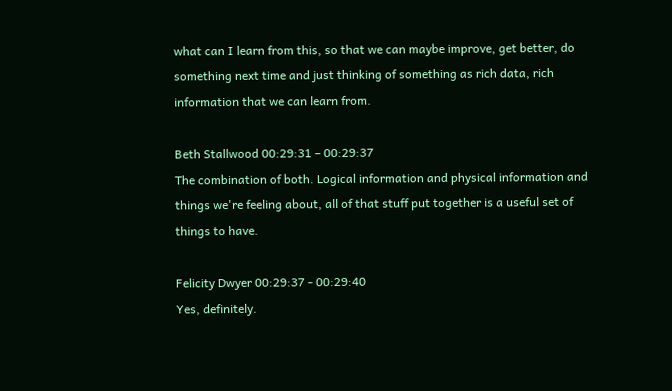what can I learn from this, so that we can maybe improve, get better, do something next time and just thinking of something as rich data, rich information that we can learn from.

Beth Stallwood 00:29:31 – 00:29:37
The combination of both. Logical information and physical information and things we're feeling about, all of that stuff put together is a useful set of things to have.

Felicity Dwyer 00:29:37 - 00:29:40
Yes, definitely.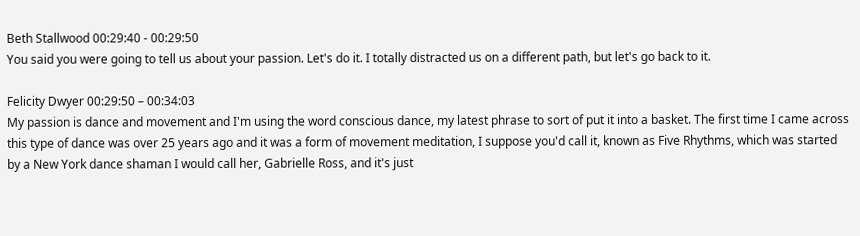Beth Stallwood 00:29:40 - 00:29:50
You said you were going to tell us about your passion. Let's do it. I totally distracted us on a different path, but let's go back to it.

Felicity Dwyer 00:29:50 – 00:34:03
My passion is dance and movement and I'm using the word conscious dance, my latest phrase to sort of put it into a basket. The first time I came across this type of dance was over 25 years ago and it was a form of movement meditation, I suppose you'd call it, known as Five Rhythms, which was started by a New York dance shaman I would call her, Gabrielle Ross, and it's just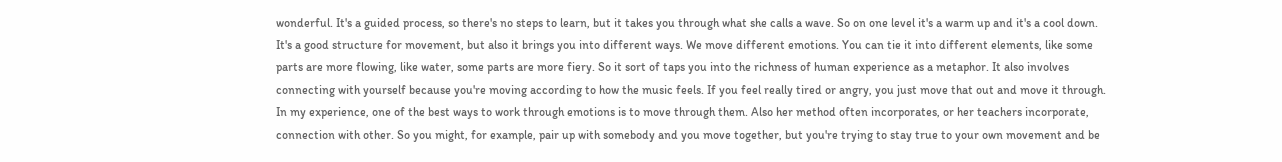wonderful. It's a guided process, so there's no steps to learn, but it takes you through what she calls a wave. So on one level it's a warm up and it's a cool down. It's a good structure for movement, but also it brings you into different ways. We move different emotions. You can tie it into different elements, like some parts are more flowing, like water, some parts are more fiery. So it sort of taps you into the richness of human experience as a metaphor. It also involves connecting with yourself because you're moving according to how the music feels. If you feel really tired or angry, you just move that out and move it through. In my experience, one of the best ways to work through emotions is to move through them. Also her method often incorporates, or her teachers incorporate, connection with other. So you might, for example, pair up with somebody and you move together, but you're trying to stay true to your own movement and be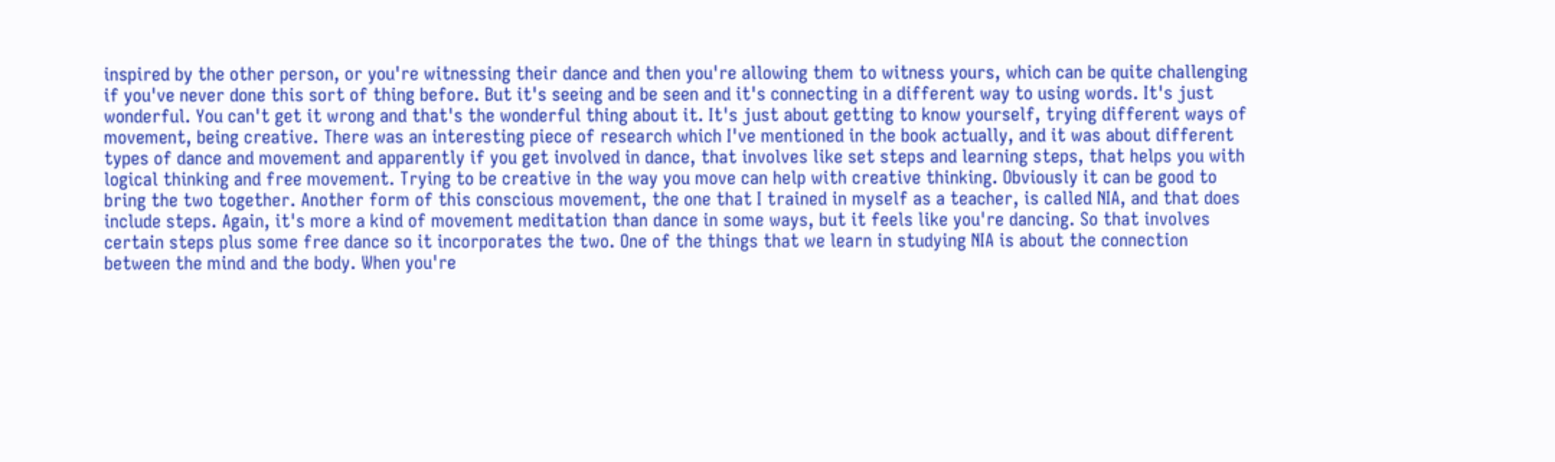inspired by the other person, or you're witnessing their dance and then you're allowing them to witness yours, which can be quite challenging if you've never done this sort of thing before. But it's seeing and be seen and it's connecting in a different way to using words. It's just wonderful. You can't get it wrong and that's the wonderful thing about it. It's just about getting to know yourself, trying different ways of movement, being creative. There was an interesting piece of research which I've mentioned in the book actually, and it was about different types of dance and movement and apparently if you get involved in dance, that involves like set steps and learning steps, that helps you with logical thinking and free movement. Trying to be creative in the way you move can help with creative thinking. Obviously it can be good to bring the two together. Another form of this conscious movement, the one that I trained in myself as a teacher, is called NIA, and that does include steps. Again, it's more a kind of movement meditation than dance in some ways, but it feels like you're dancing. So that involves certain steps plus some free dance so it incorporates the two. One of the things that we learn in studying NIA is about the connection between the mind and the body. When you're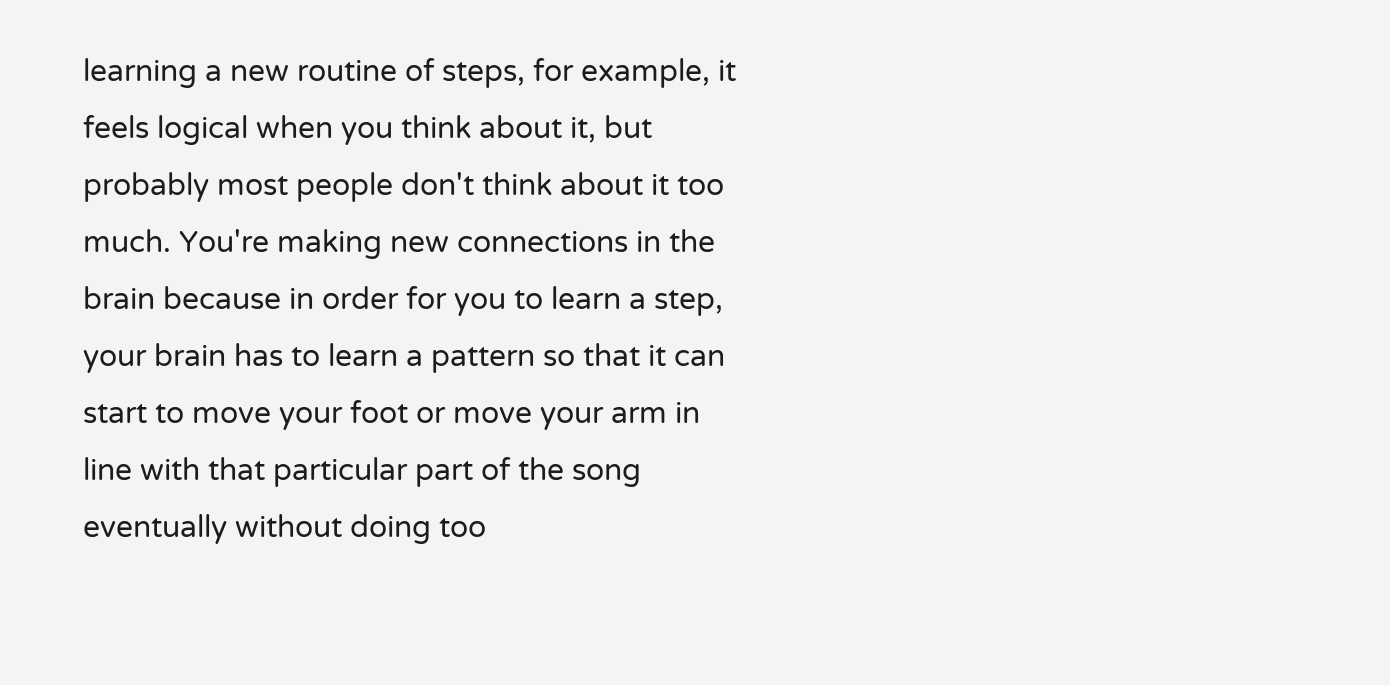learning a new routine of steps, for example, it feels logical when you think about it, but probably most people don't think about it too much. You're making new connections in the brain because in order for you to learn a step, your brain has to learn a pattern so that it can start to move your foot or move your arm in line with that particular part of the song eventually without doing too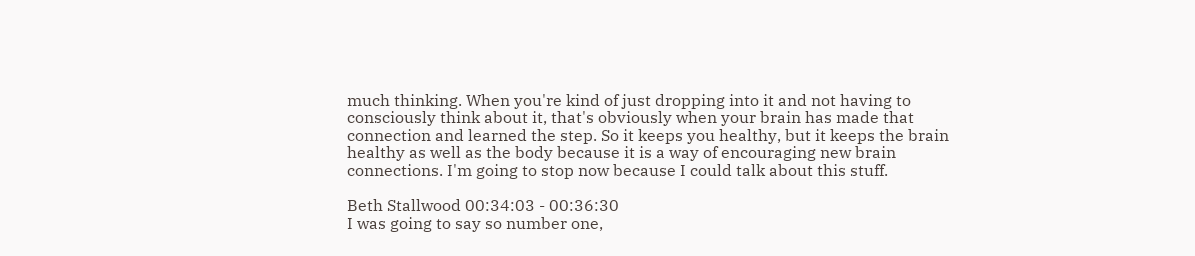much thinking. When you're kind of just dropping into it and not having to consciously think about it, that's obviously when your brain has made that connection and learned the step. So it keeps you healthy, but it keeps the brain healthy as well as the body because it is a way of encouraging new brain connections. I'm going to stop now because I could talk about this stuff.

Beth Stallwood 00:34:03 - 00:36:30
I was going to say so number one,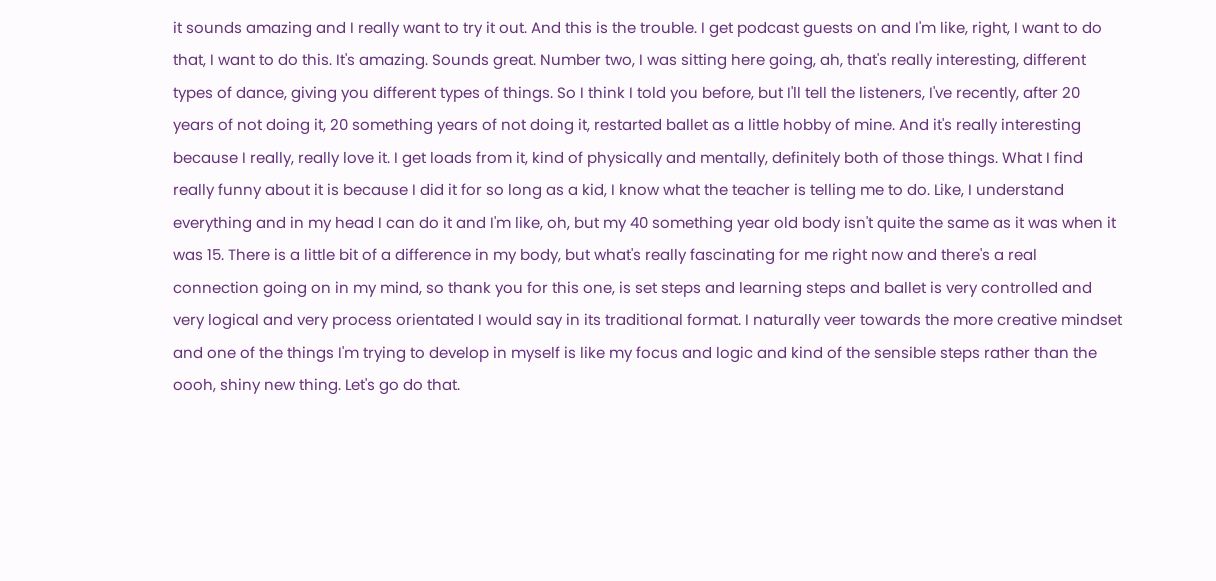it sounds amazing and I really want to try it out. And this is the trouble. I get podcast guests on and I'm like, right, I want to do that, I want to do this. It's amazing. Sounds great. Number two, I was sitting here going, ah, that's really interesting, different types of dance, giving you different types of things. So I think I told you before, but I'll tell the listeners, I've recently, after 20 years of not doing it, 20 something years of not doing it, restarted ballet as a little hobby of mine. And it's really interesting because I really, really love it. I get loads from it, kind of physically and mentally, definitely both of those things. What I find really funny about it is because I did it for so long as a kid, I know what the teacher is telling me to do. Like, I understand everything and in my head I can do it and I'm like, oh, but my 40 something year old body isn't quite the same as it was when it was 15. There is a little bit of a difference in my body, but what's really fascinating for me right now and there's a real connection going on in my mind, so thank you for this one, is set steps and learning steps and ballet is very controlled and very logical and very process orientated I would say in its traditional format. I naturally veer towards the more creative mindset and one of the things I'm trying to develop in myself is like my focus and logic and kind of the sensible steps rather than the oooh, shiny new thing. Let's go do that.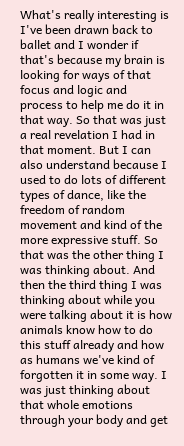What's really interesting is I've been drawn back to ballet and I wonder if that's because my brain is looking for ways of that focus and logic and process to help me do it in that way. So that was just a real revelation I had in that moment. But I can also understand because I used to do lots of different types of dance, like the freedom of random movement and kind of the more expressive stuff. So that was the other thing I was thinking about. And then the third thing I was thinking about while you were talking about it is how animals know how to do this stuff already and how as humans we've kind of forgotten it in some way. I was just thinking about that whole emotions through your body and get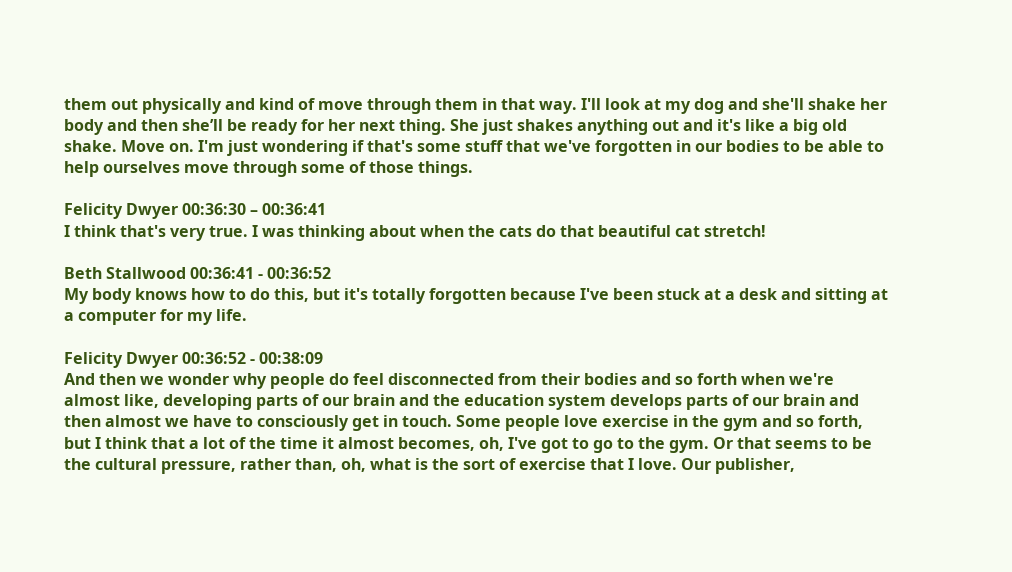them out physically and kind of move through them in that way. I'll look at my dog and she'll shake her body and then she’ll be ready for her next thing. She just shakes anything out and it's like a big old shake. Move on. I'm just wondering if that's some stuff that we've forgotten in our bodies to be able to help ourselves move through some of those things.

Felicity Dwyer 00:36:30 – 00:36:41
I think that's very true. I was thinking about when the cats do that beautiful cat stretch!

Beth Stallwood 00:36:41 - 00:36:52
My body knows how to do this, but it's totally forgotten because I've been stuck at a desk and sitting at a computer for my life.

Felicity Dwyer 00:36:52 - 00:38:09
And then we wonder why people do feel disconnected from their bodies and so forth when we're almost like, developing parts of our brain and the education system develops parts of our brain and then almost we have to consciously get in touch. Some people love exercise in the gym and so forth, but I think that a lot of the time it almost becomes, oh, I've got to go to the gym. Or that seems to be the cultural pressure, rather than, oh, what is the sort of exercise that I love. Our publisher,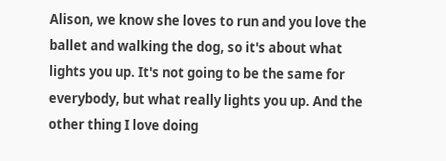Alison, we know she loves to run and you love the ballet and walking the dog, so it's about what lights you up. It's not going to be the same for everybody, but what really lights you up. And the other thing I love doing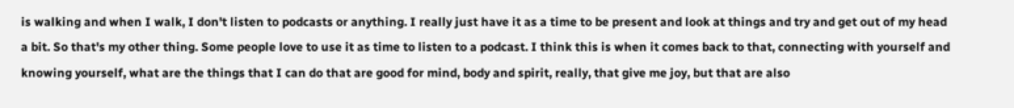is walking and when I walk, I don't listen to podcasts or anything. I really just have it as a time to be present and look at things and try and get out of my head a bit. So that's my other thing. Some people love to use it as time to listen to a podcast. I think this is when it comes back to that, connecting with yourself and knowing yourself, what are the things that I can do that are good for mind, body and spirit, really, that give me joy, but that are also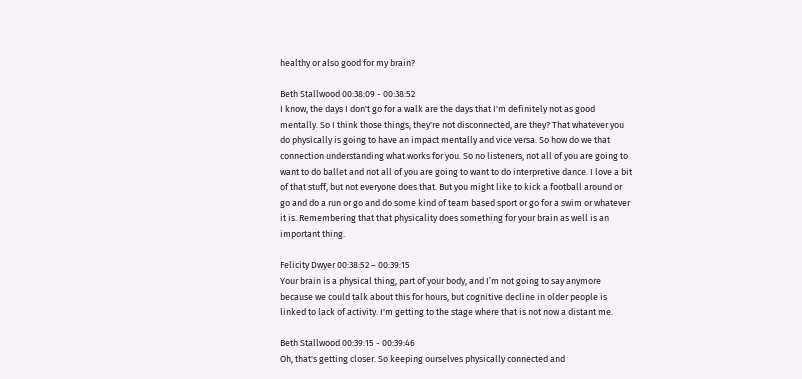healthy or also good for my brain?

Beth Stallwood 00:38:09 - 00:38:52
I know, the days I don't go for a walk are the days that I'm definitely not as good mentally. So I think those things, they're not disconnected, are they? That whatever you do physically is going to have an impact mentally and vice versa. So how do we that connection understanding what works for you. So no listeners, not all of you are going to want to do ballet and not all of you are going to want to do interpretive dance. I love a bit of that stuff, but not everyone does that. But you might like to kick a football around or go and do a run or go and do some kind of team based sport or go for a swim or whatever it is. Remembering that that physicality does something for your brain as well is an important thing.

Felicity Dwyer 00:38:52 – 00:39:15
Your brain is a physical thing, part of your body, and I’m not going to say anymore because we could talk about this for hours, but cognitive decline in older people is linked to lack of activity. I'm getting to the stage where that is not now a distant me.

Beth Stallwood 00:39:15 - 00:39:46
Oh, that's getting closer. So keeping ourselves physically connected and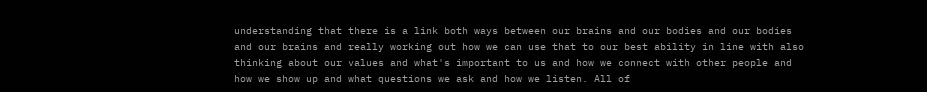understanding that there is a link both ways between our brains and our bodies and our bodies and our brains and really working out how we can use that to our best ability in line with also thinking about our values and what's important to us and how we connect with other people and how we show up and what questions we ask and how we listen. All of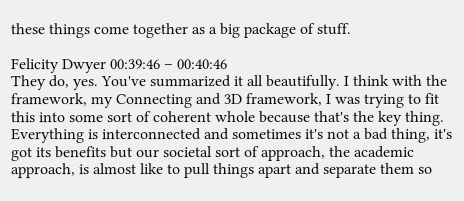these things come together as a big package of stuff.

Felicity Dwyer 00:39:46 – 00:40:46
They do, yes. You've summarized it all beautifully. I think with the framework, my Connecting and 3D framework, I was trying to fit this into some sort of coherent whole because that's the key thing. Everything is interconnected and sometimes it's not a bad thing, it's got its benefits but our societal sort of approach, the academic approach, is almost like to pull things apart and separate them so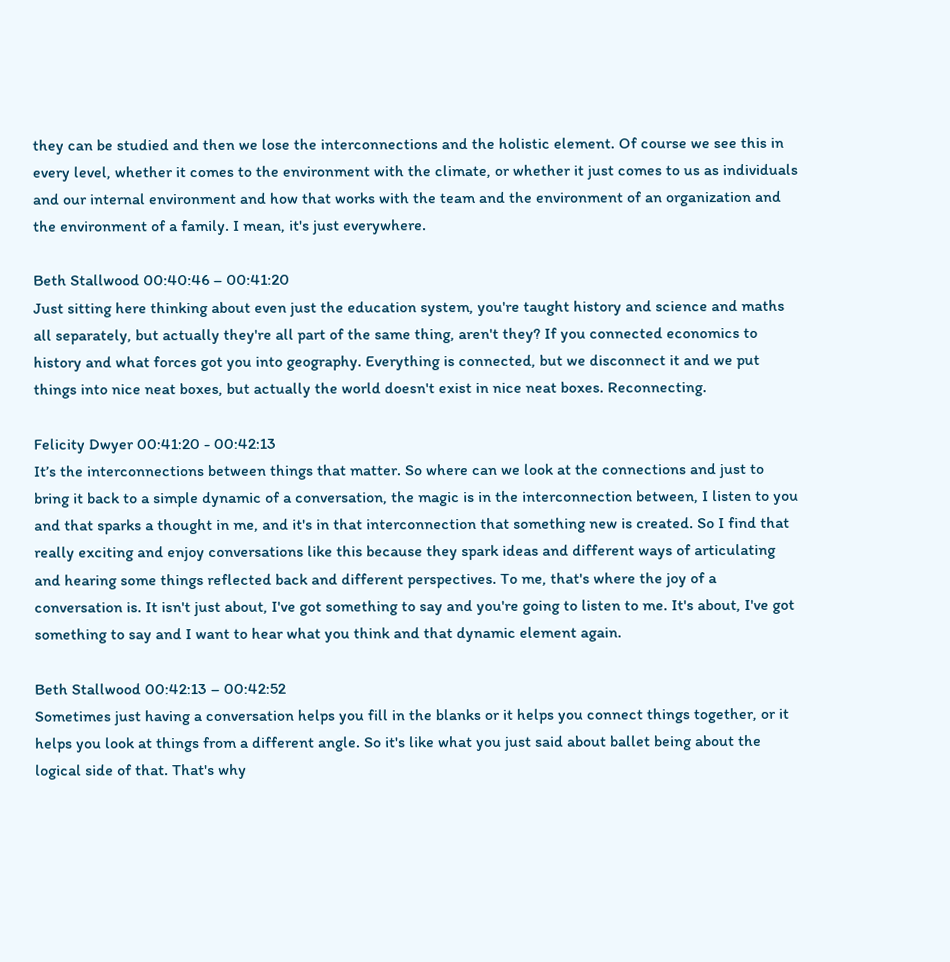they can be studied and then we lose the interconnections and the holistic element. Of course we see this in every level, whether it comes to the environment with the climate, or whether it just comes to us as individuals and our internal environment and how that works with the team and the environment of an organization and the environment of a family. I mean, it's just everywhere.

Beth Stallwood 00:40:46 – 00:41:20
Just sitting here thinking about even just the education system, you're taught history and science and maths all separately, but actually they're all part of the same thing, aren't they? If you connected economics to history and what forces got you into geography. Everything is connected, but we disconnect it and we put things into nice neat boxes, but actually the world doesn't exist in nice neat boxes. Reconnecting.

Felicity Dwyer 00:41:20 - 00:42:13
It’s the interconnections between things that matter. So where can we look at the connections and just to bring it back to a simple dynamic of a conversation, the magic is in the interconnection between, I listen to you and that sparks a thought in me, and it's in that interconnection that something new is created. So I find that really exciting and enjoy conversations like this because they spark ideas and different ways of articulating and hearing some things reflected back and different perspectives. To me, that's where the joy of a conversation is. It isn't just about, I've got something to say and you're going to listen to me. It's about, I've got something to say and I want to hear what you think and that dynamic element again.

Beth Stallwood 00:42:13 – 00:42:52
Sometimes just having a conversation helps you fill in the blanks or it helps you connect things together, or it helps you look at things from a different angle. So it's like what you just said about ballet being about the logical side of that. That's why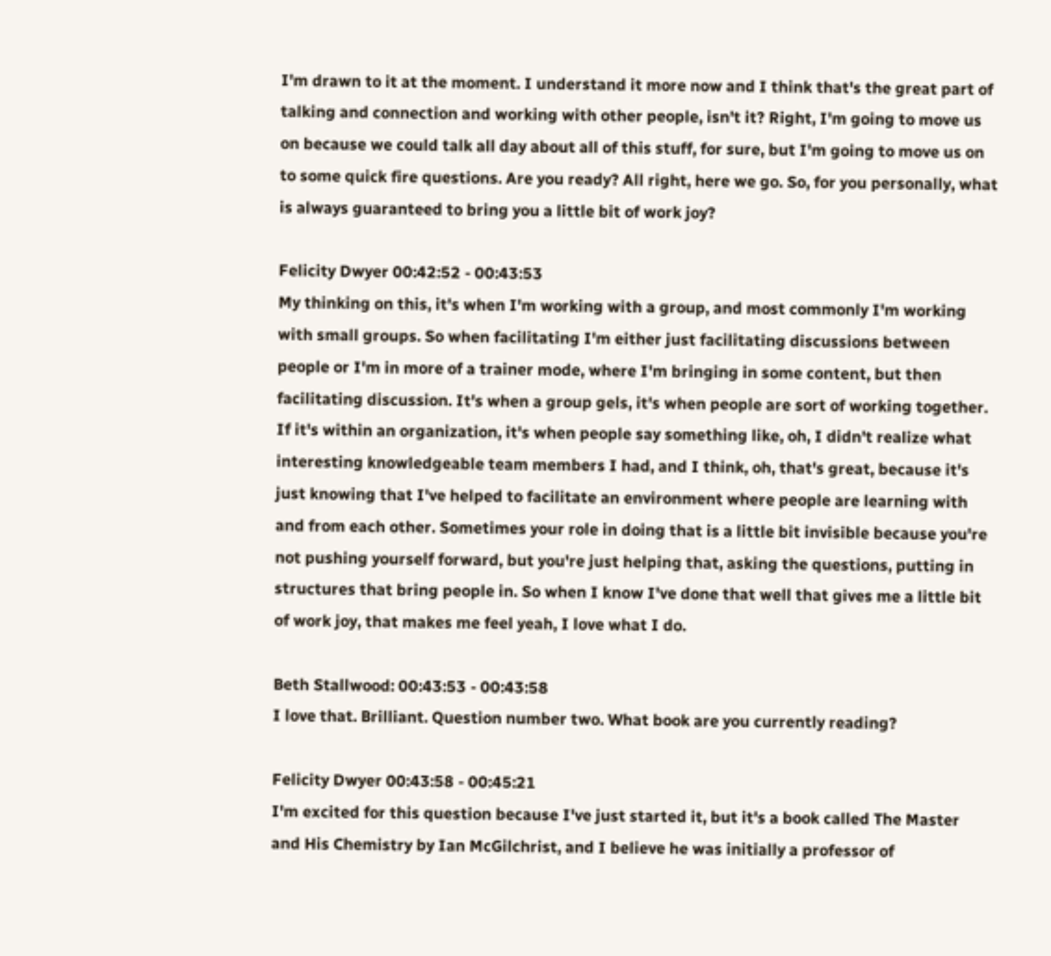I'm drawn to it at the moment. I understand it more now and I think that's the great part of talking and connection and working with other people, isn't it? Right, I'm going to move us on because we could talk all day about all of this stuff, for sure, but I'm going to move us on to some quick fire questions. Are you ready? All right, here we go. So, for you personally, what is always guaranteed to bring you a little bit of work joy?

Felicity Dwyer 00:42:52 - 00:43:53
My thinking on this, it's when I'm working with a group, and most commonly I'm working with small groups. So when facilitating I'm either just facilitating discussions between people or I'm in more of a trainer mode, where I'm bringing in some content, but then facilitating discussion. It's when a group gels, it's when people are sort of working together. If it's within an organization, it's when people say something like, oh, I didn't realize what interesting knowledgeable team members I had, and I think, oh, that's great, because it's just knowing that I've helped to facilitate an environment where people are learning with and from each other. Sometimes your role in doing that is a little bit invisible because you're not pushing yourself forward, but you're just helping that, asking the questions, putting in structures that bring people in. So when I know I've done that well that gives me a little bit of work joy, that makes me feel yeah, I love what I do.

Beth Stallwood: 00:43:53 - 00:43:58
I love that. Brilliant. Question number two. What book are you currently reading?

Felicity Dwyer 00:43:58 - 00:45:21
I'm excited for this question because I've just started it, but it's a book called The Master and His Chemistry by Ian McGilchrist, and I believe he was initially a professor of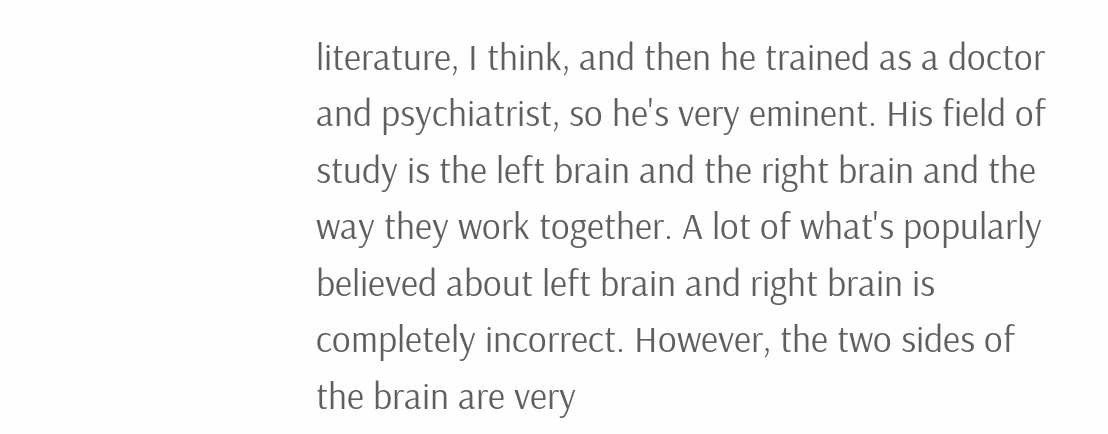literature, I think, and then he trained as a doctor and psychiatrist, so he's very eminent. His field of study is the left brain and the right brain and the way they work together. A lot of what's popularly believed about left brain and right brain is completely incorrect. However, the two sides of the brain are very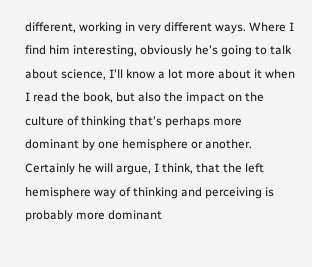different, working in very different ways. Where I find him interesting, obviously he's going to talk about science, I'll know a lot more about it when I read the book, but also the impact on the culture of thinking that's perhaps more dominant by one hemisphere or another. Certainly he will argue, I think, that the left hemisphere way of thinking and perceiving is probably more dominant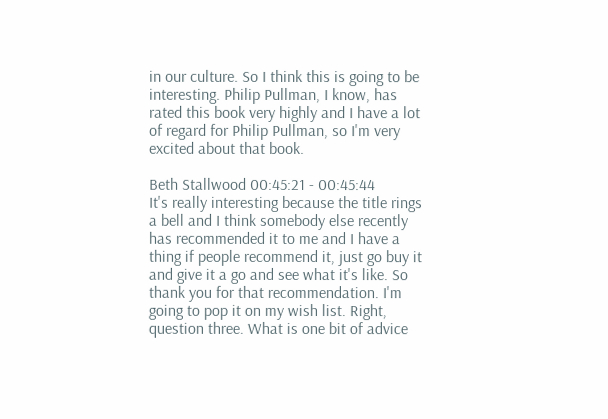in our culture. So I think this is going to be interesting. Philip Pullman, I know, has rated this book very highly and I have a lot of regard for Philip Pullman, so I'm very excited about that book.

Beth Stallwood 00:45:21 - 00:45:44
It's really interesting because the title rings a bell and I think somebody else recently has recommended it to me and I have a thing if people recommend it, just go buy it and give it a go and see what it's like. So thank you for that recommendation. I'm going to pop it on my wish list. Right, question three. What is one bit of advice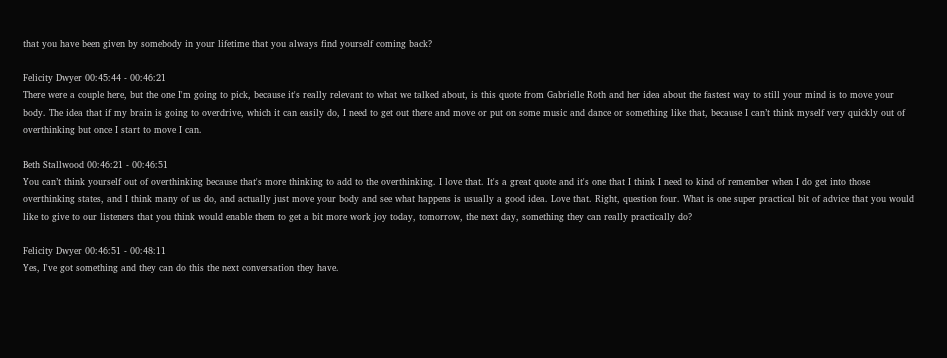that you have been given by somebody in your lifetime that you always find yourself coming back?

Felicity Dwyer 00:45:44 - 00:46:21
There were a couple here, but the one I'm going to pick, because it's really relevant to what we talked about, is this quote from Gabrielle Roth and her idea about the fastest way to still your mind is to move your body. The idea that if my brain is going to overdrive, which it can easily do, I need to get out there and move or put on some music and dance or something like that, because I can’t think myself very quickly out of overthinking but once I start to move I can.

Beth Stallwood 00:46:21 - 00:46:51
You can’t think yourself out of overthinking because that's more thinking to add to the overthinking. I love that. It's a great quote and it's one that I think I need to kind of remember when I do get into those overthinking states, and I think many of us do, and actually just move your body and see what happens is usually a good idea. Love that. Right, question four. What is one super practical bit of advice that you would like to give to our listeners that you think would enable them to get a bit more work joy today, tomorrow, the next day, something they can really practically do?

Felicity Dwyer 00:46:51 - 00:48:11
Yes, I've got something and they can do this the next conversation they have.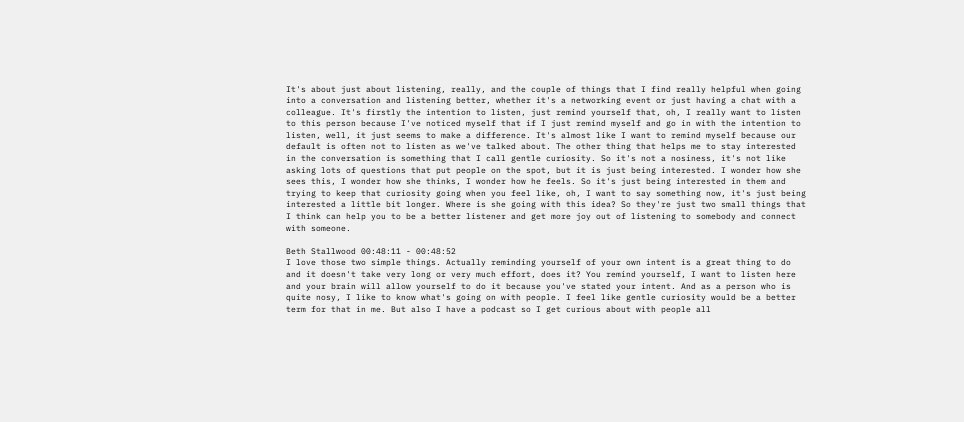It's about just about listening, really, and the couple of things that I find really helpful when going into a conversation and listening better, whether it's a networking event or just having a chat with a colleague. It's firstly the intention to listen, just remind yourself that, oh, I really want to listen to this person because I've noticed myself that if I just remind myself and go in with the intention to listen, well, it just seems to make a difference. It's almost like I want to remind myself because our default is often not to listen as we've talked about. The other thing that helps me to stay interested in the conversation is something that I call gentle curiosity. So it's not a nosiness, it's not like asking lots of questions that put people on the spot, but it is just being interested. I wonder how she sees this, I wonder how she thinks, I wonder how he feels. So it's just being interested in them and trying to keep that curiosity going when you feel like, oh, I want to say something now, it's just being interested a little bit longer. Where is she going with this idea? So they're just two small things that I think can help you to be a better listener and get more joy out of listening to somebody and connect with someone.

Beth Stallwood 00:48:11 - 00:48:52
I love those two simple things. Actually reminding yourself of your own intent is a great thing to do and it doesn't take very long or very much effort, does it? You remind yourself, I want to listen here and your brain will allow yourself to do it because you've stated your intent. And as a person who is quite nosy, I like to know what's going on with people. I feel like gentle curiosity would be a better term for that in me. But also I have a podcast so I get curious about with people all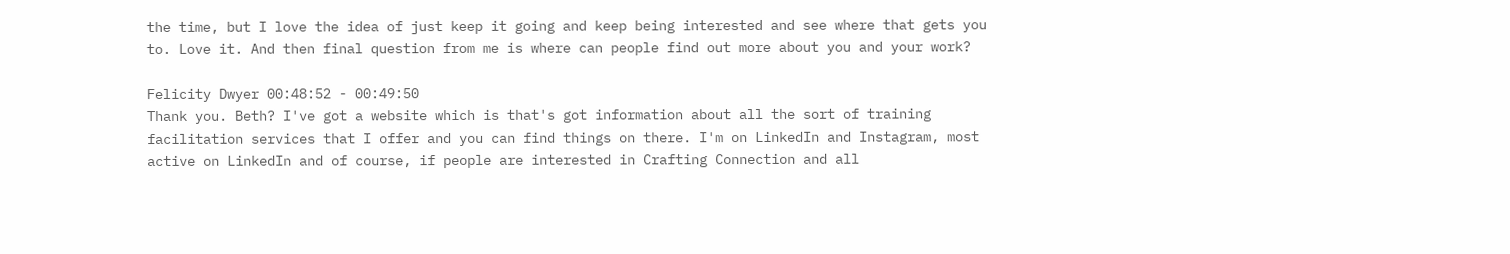the time, but I love the idea of just keep it going and keep being interested and see where that gets you to. Love it. And then final question from me is where can people find out more about you and your work?

Felicity Dwyer 00:48:52 - 00:49:50
Thank you. Beth? I've got a website which is that's got information about all the sort of training facilitation services that I offer and you can find things on there. I'm on LinkedIn and Instagram, most active on LinkedIn and of course, if people are interested in Crafting Connection and all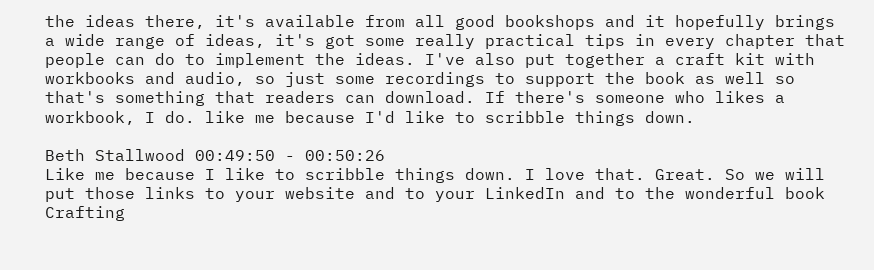the ideas there, it's available from all good bookshops and it hopefully brings a wide range of ideas, it's got some really practical tips in every chapter that people can do to implement the ideas. I've also put together a craft kit with workbooks and audio, so just some recordings to support the book as well so that's something that readers can download. If there's someone who likes a workbook, I do. like me because I'd like to scribble things down.

Beth Stallwood 00:49:50 - 00:50:26
Like me because I like to scribble things down. I love that. Great. So we will put those links to your website and to your LinkedIn and to the wonderful book Crafting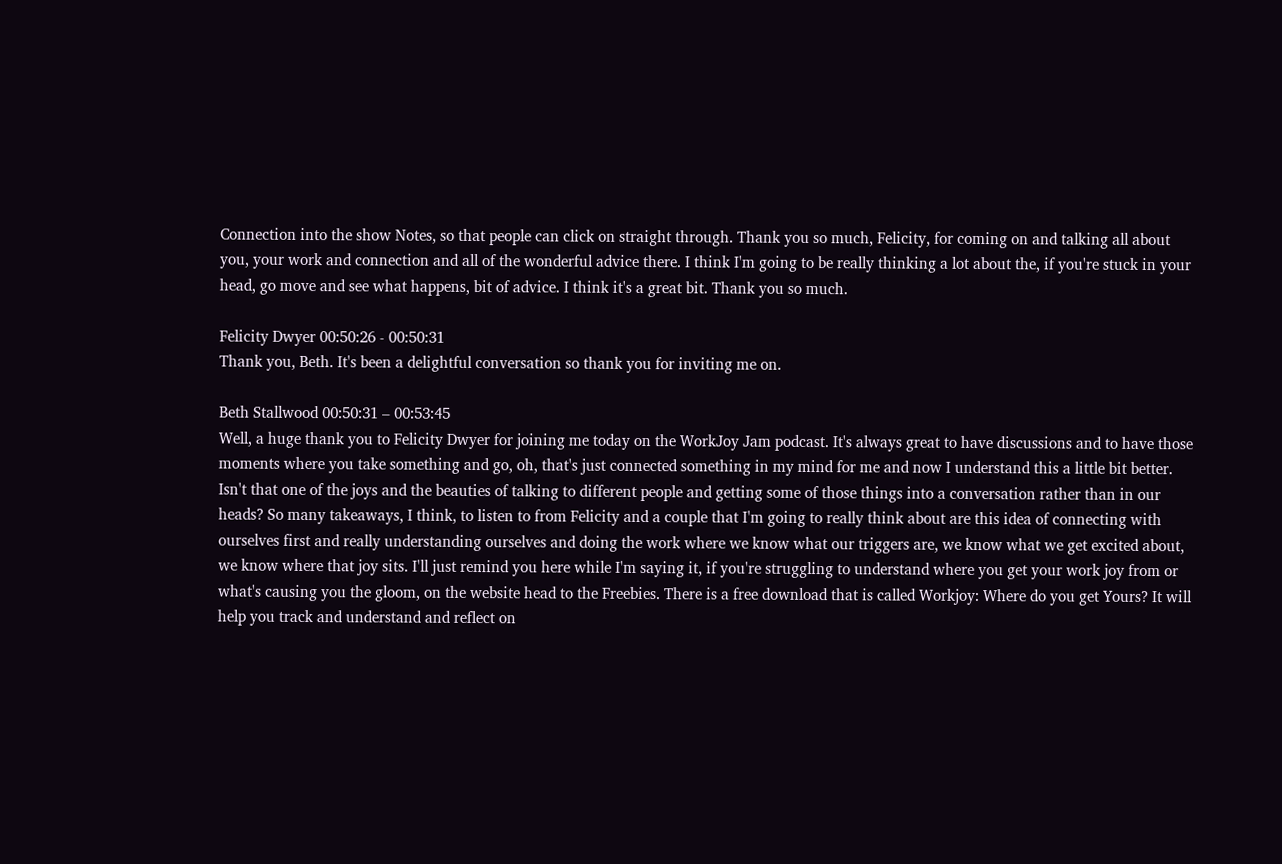Connection into the show Notes, so that people can click on straight through. Thank you so much, Felicity, for coming on and talking all about you, your work and connection and all of the wonderful advice there. I think I'm going to be really thinking a lot about the, if you're stuck in your head, go move and see what happens, bit of advice. I think it's a great bit. Thank you so much.

Felicity Dwyer 00:50:26 - 00:50:31
Thank you, Beth. It's been a delightful conversation so thank you for inviting me on.

Beth Stallwood 00:50:31 – 00:53:45
Well, a huge thank you to Felicity Dwyer for joining me today on the WorkJoy Jam podcast. It's always great to have discussions and to have those moments where you take something and go, oh, that's just connected something in my mind for me and now I understand this a little bit better. Isn't that one of the joys and the beauties of talking to different people and getting some of those things into a conversation rather than in our heads? So many takeaways, I think, to listen to from Felicity and a couple that I'm going to really think about are this idea of connecting with ourselves first and really understanding ourselves and doing the work where we know what our triggers are, we know what we get excited about, we know where that joy sits. I'll just remind you here while I'm saying it, if you're struggling to understand where you get your work joy from or what's causing you the gloom, on the website head to the Freebies. There is a free download that is called Workjoy: Where do you get Yours? It will help you track and understand and reflect on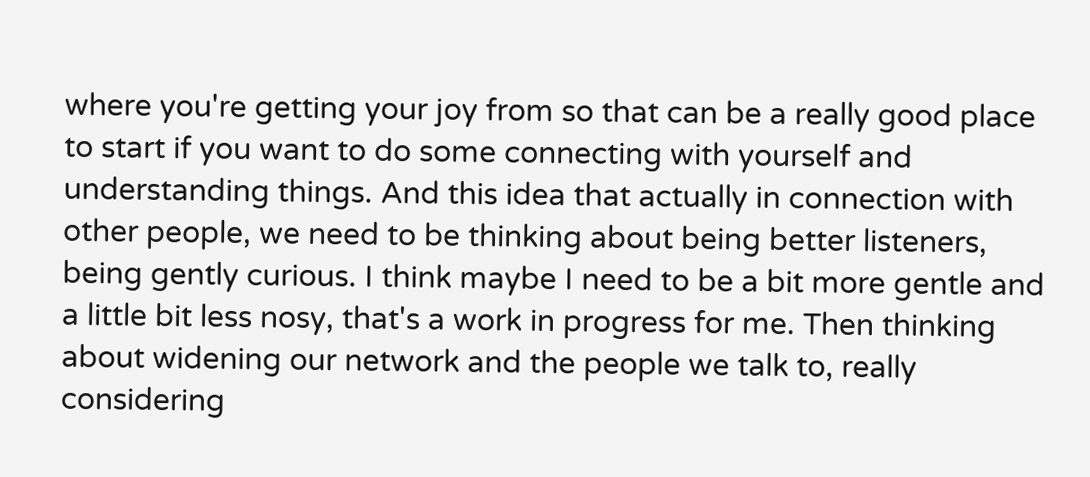where you're getting your joy from so that can be a really good place to start if you want to do some connecting with yourself and understanding things. And this idea that actually in connection with other people, we need to be thinking about being better listeners, being gently curious. I think maybe I need to be a bit more gentle and a little bit less nosy, that's a work in progress for me. Then thinking about widening our network and the people we talk to, really considering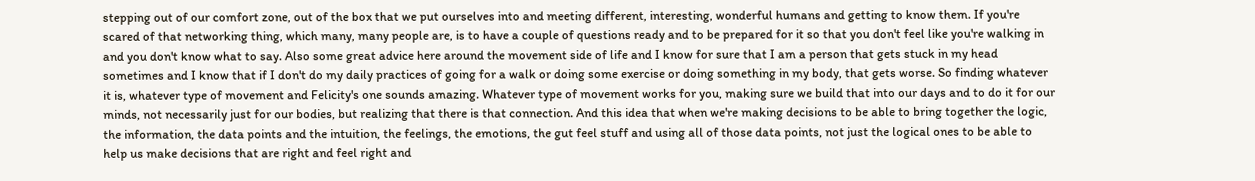stepping out of our comfort zone, out of the box that we put ourselves into and meeting different, interesting, wonderful humans and getting to know them. If you're scared of that networking thing, which many, many people are, is to have a couple of questions ready and to be prepared for it so that you don't feel like you're walking in and you don't know what to say. Also some great advice here around the movement side of life and I know for sure that I am a person that gets stuck in my head sometimes and I know that if I don't do my daily practices of going for a walk or doing some exercise or doing something in my body, that gets worse. So finding whatever it is, whatever type of movement and Felicity's one sounds amazing. Whatever type of movement works for you, making sure we build that into our days and to do it for our minds, not necessarily just for our bodies, but realizing that there is that connection. And this idea that when we're making decisions to be able to bring together the logic, the information, the data points and the intuition, the feelings, the emotions, the gut feel stuff and using all of those data points, not just the logical ones to be able to help us make decisions that are right and feel right and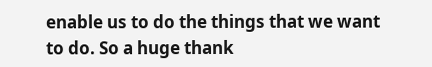enable us to do the things that we want to do. So a huge thank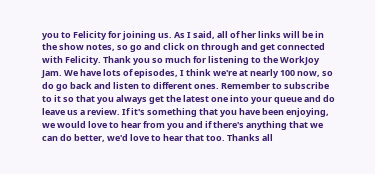you to Felicity for joining us. As I said, all of her links will be in the show notes, so go and click on through and get connected with Felicity. Thank you so much for listening to the WorkJoy Jam. We have lots of episodes, I think we're at nearly 100 now, so do go back and listen to different ones. Remember to subscribe to it so that you always get the latest one into your queue and do leave us a review. If it's something that you have been enjoying, we would love to hear from you and if there's anything that we can do better, we'd love to hear that too. Thanks all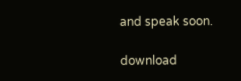and speak soon.

download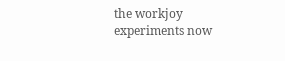the workjoy experiments now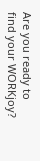Are you ready to
find your WORKjoy?